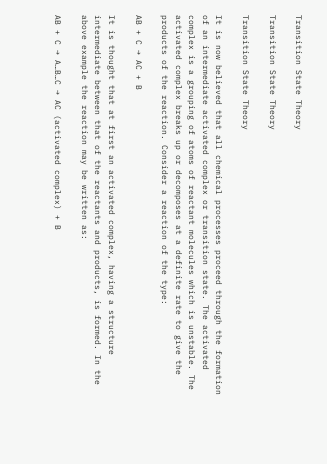Transition State Theory

Transition State Theory

Transition State Theory

It is now believed that all chemical processes proceed through the formation of an intermediate activated complex or transition state. The activated complex is a grouping of atoms of reactant molecules which is unstable. The activated complex breaks up or decomposes at a definite rate to give the products of the reaction. Consider a reaction of the type:

AB + C → AC + B

It is thought that at first an activated complex, having a structure intermediate between that of the reactants and products, is formed. In the above example the reaction may be written as:

AB + C → A…B…C → AC (activated complex) + B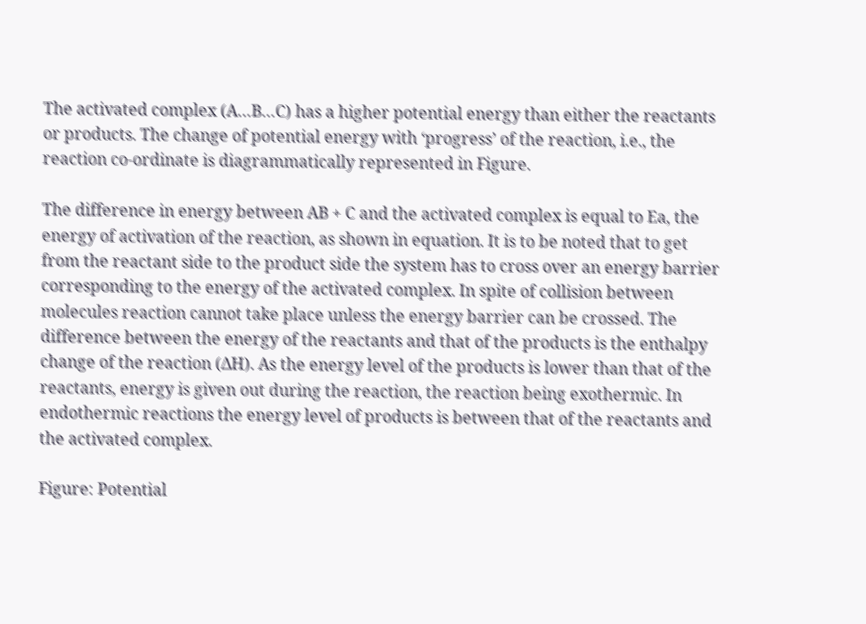The activated complex (A…B…C) has a higher potential energy than either the reactants or products. The change of potential energy with ‘progress’ of the reaction, i.e., the reaction co-ordinate is diagrammatically represented in Figure.

The difference in energy between AB + C and the activated complex is equal to Ea, the energy of activation of the reaction, as shown in equation. It is to be noted that to get from the reactant side to the product side the system has to cross over an energy barrier corresponding to the energy of the activated complex. In spite of collision between molecules reaction cannot take place unless the energy barrier can be crossed. The difference between the energy of the reactants and that of the products is the enthalpy change of the reaction (ΔH). As the energy level of the products is lower than that of the reactants, energy is given out during the reaction, the reaction being exothermic. In endothermic reactions the energy level of products is between that of the reactants and the activated complex.

Figure: Potential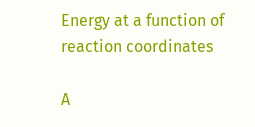Energy at a function of reaction coordinates

A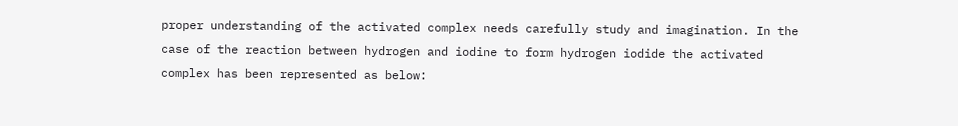proper understanding of the activated complex needs carefully study and imagination. In the case of the reaction between hydrogen and iodine to form hydrogen iodide the activated complex has been represented as below: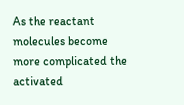As the reactant molecules become more complicated the activated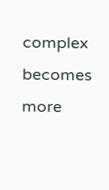complex becomes more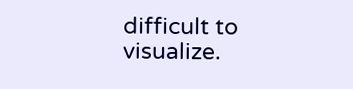difficult to visualize.